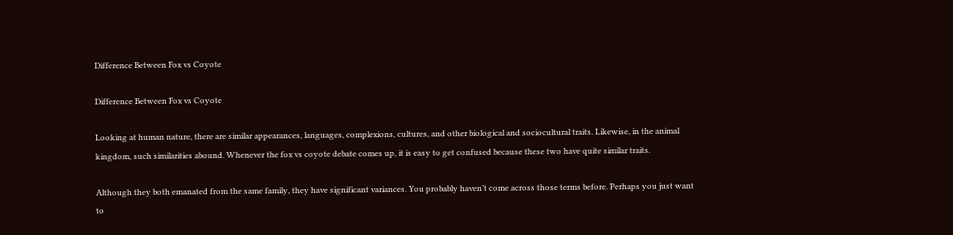Difference Between Fox vs Coyote

Difference Between Fox vs Coyote

Looking at human nature, there are similar appearances, languages, complexions, cultures, and other biological and sociocultural traits. Likewise, in the animal kingdom, such similarities abound. Whenever the fox vs coyote debate comes up, it is easy to get confused because these two have quite similar traits.

Although they both emanated from the same family, they have significant variances. You probably haven’t come across those terms before. Perhaps you just want to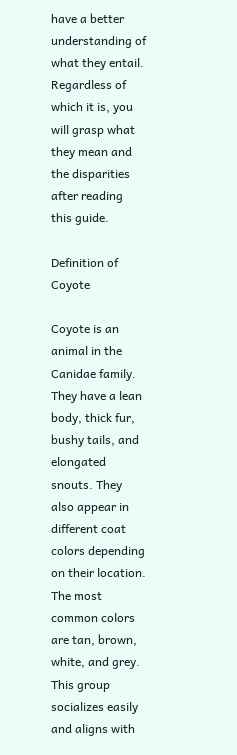have a better understanding of what they entail. Regardless of which it is, you will grasp what they mean and the disparities after reading this guide.

Definition of Coyote

Coyote is an animal in the Canidae family. They have a lean body, thick fur, bushy tails, and elongated snouts. They also appear in different coat colors depending on their location. The most common colors are tan, brown, white, and grey. This group socializes easily and aligns with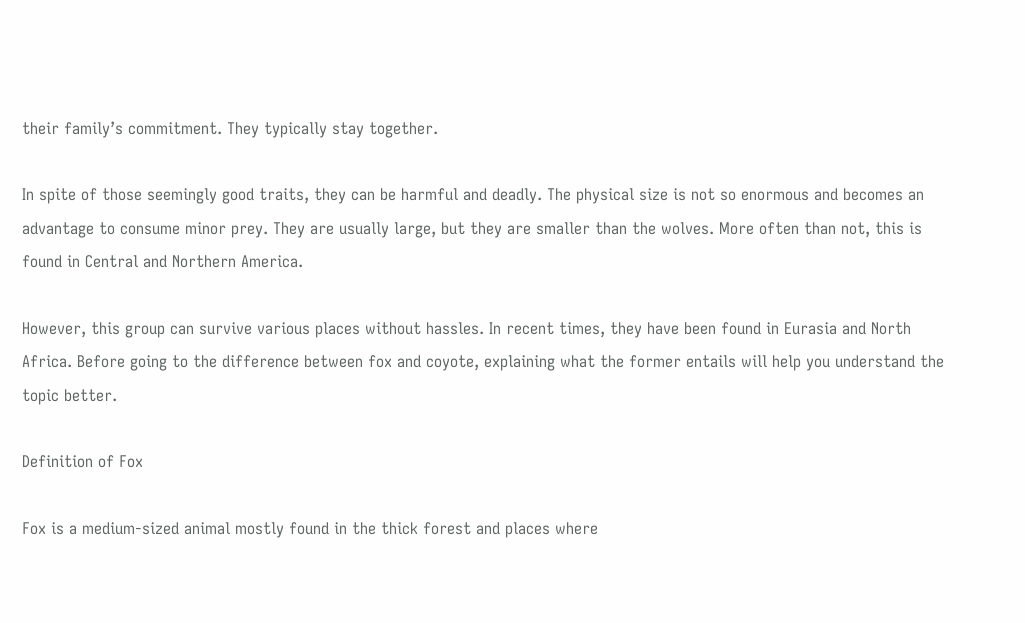their family’s commitment. They typically stay together.

In spite of those seemingly good traits, they can be harmful and deadly. The physical size is not so enormous and becomes an advantage to consume minor prey. They are usually large, but they are smaller than the wolves. More often than not, this is found in Central and Northern America.

However, this group can survive various places without hassles. In recent times, they have been found in Eurasia and North Africa. Before going to the difference between fox and coyote, explaining what the former entails will help you understand the topic better.

Definition of Fox

Fox is a medium-sized animal mostly found in the thick forest and places where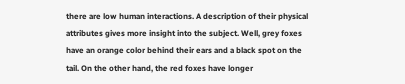there are low human interactions. A description of their physical attributes gives more insight into the subject. Well, grey foxes have an orange color behind their ears and a black spot on the tail. On the other hand, the red foxes have longer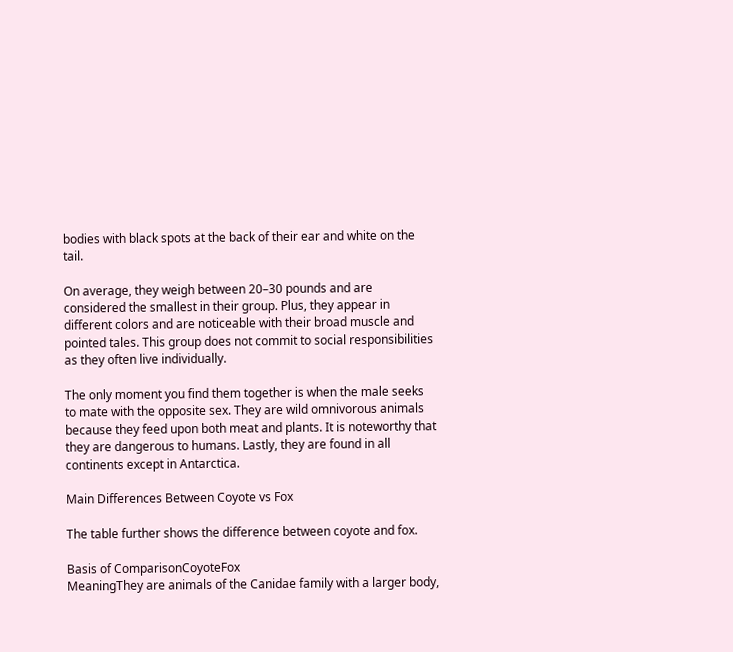bodies with black spots at the back of their ear and white on the tail.

On average, they weigh between 20–30 pounds and are considered the smallest in their group. Plus, they appear in different colors and are noticeable with their broad muscle and pointed tales. This group does not commit to social responsibilities as they often live individually.

The only moment you find them together is when the male seeks to mate with the opposite sex. They are wild omnivorous animals because they feed upon both meat and plants. It is noteworthy that they are dangerous to humans. Lastly, they are found in all continents except in Antarctica.

Main Differences Between Coyote vs Fox

The table further shows the difference between coyote and fox.

Basis of ComparisonCoyoteFox
MeaningThey are animals of the Canidae family with a larger body,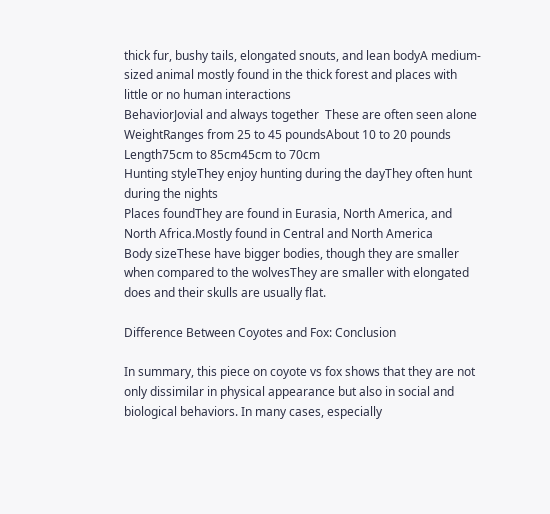thick fur, bushy tails, elongated snouts, and lean bodyA medium-sized animal mostly found in the thick forest and places with little or no human interactions
BehaviorJovial and always together  These are often seen alone
WeightRanges from 25 to 45 poundsAbout 10 to 20 pounds
Length75cm to 85cm45cm to 70cm
Hunting styleThey enjoy hunting during the dayThey often hunt during the nights
Places foundThey are found in Eurasia, North America, and North Africa.Mostly found in Central and North America
Body sizeThese have bigger bodies, though they are smaller when compared to the wolvesThey are smaller with elongated does and their skulls are usually flat.

Difference Between Coyotes and Fox: Conclusion

In summary, this piece on coyote vs fox shows that they are not only dissimilar in physical appearance but also in social and biological behaviors. In many cases, especially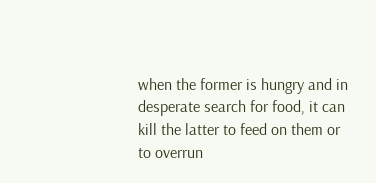when the former is hungry and in desperate search for food, it can kill the latter to feed on them or to overrun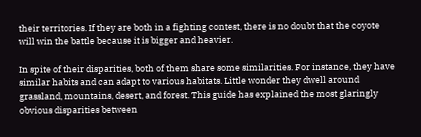their territories. If they are both in a fighting contest, there is no doubt that the coyote will win the battle because it is bigger and heavier.

In spite of their disparities, both of them share some similarities. For instance, they have similar habits and can adapt to various habitats. Little wonder they dwell around grassland, mountains, desert, and forest. This guide has explained the most glaringly obvious disparities between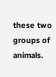these two groups of animals.